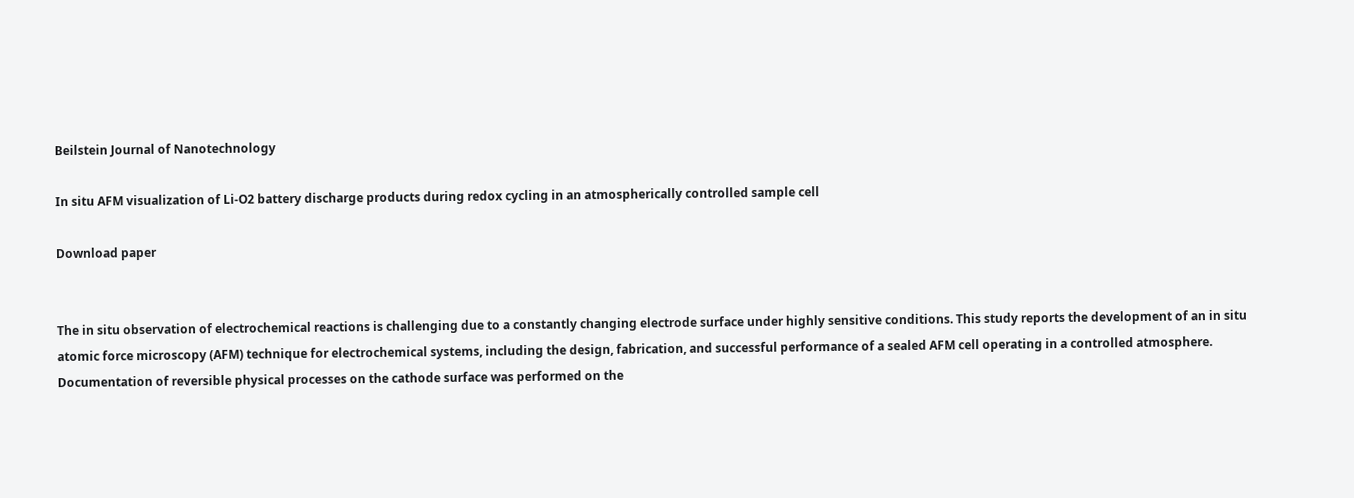Beilstein Journal of Nanotechnology

In situ AFM visualization of Li-O2 battery discharge products during redox cycling in an atmospherically controlled sample cell

Download paper


The in situ observation of electrochemical reactions is challenging due to a constantly changing electrode surface under highly sensitive conditions. This study reports the development of an in situ atomic force microscopy (AFM) technique for electrochemical systems, including the design, fabrication, and successful performance of a sealed AFM cell operating in a controlled atmosphere. Documentation of reversible physical processes on the cathode surface was performed on the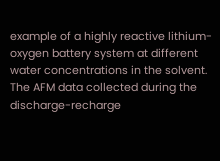example of a highly reactive lithium-oxygen battery system at different water concentrations in the solvent. The AFM data collected during the discharge-recharge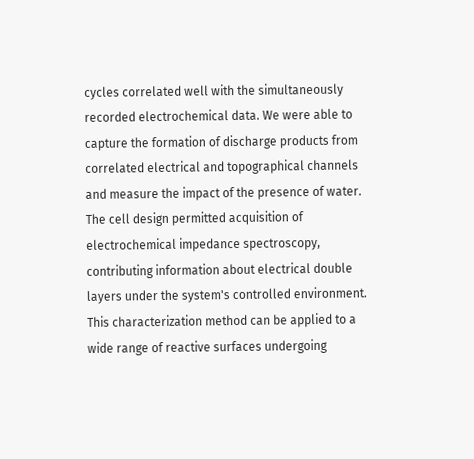cycles correlated well with the simultaneously recorded electrochemical data. We were able to capture the formation of discharge products from correlated electrical and topographical channels and measure the impact of the presence of water. The cell design permitted acquisition of electrochemical impedance spectroscopy, contributing information about electrical double layers under the system's controlled environment. This characterization method can be applied to a wide range of reactive surfaces undergoing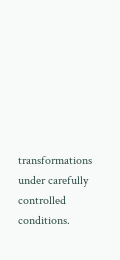transformations under carefully controlled conditions.